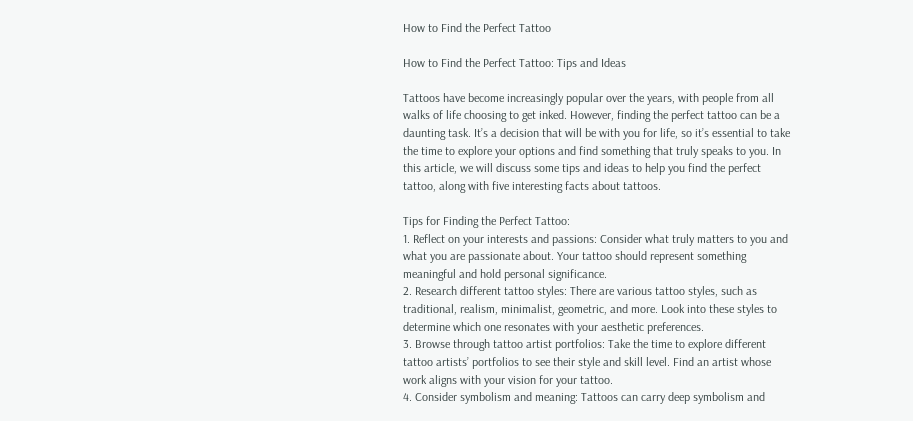How to Find the Perfect Tattoo

How to Find the Perfect Tattoo: Tips and Ideas

Tattoos have become increasingly popular over the years, with people from all walks of life choosing to get inked. However, finding the perfect tattoo can be a daunting task. It’s a decision that will be with you for life, so it’s essential to take the time to explore your options and find something that truly speaks to you. In this article, we will discuss some tips and ideas to help you find the perfect tattoo, along with five interesting facts about tattoos.

Tips for Finding the Perfect Tattoo:
1. Reflect on your interests and passions: Consider what truly matters to you and what you are passionate about. Your tattoo should represent something meaningful and hold personal significance.
2. Research different tattoo styles: There are various tattoo styles, such as traditional, realism, minimalist, geometric, and more. Look into these styles to determine which one resonates with your aesthetic preferences.
3. Browse through tattoo artist portfolios: Take the time to explore different tattoo artists’ portfolios to see their style and skill level. Find an artist whose work aligns with your vision for your tattoo.
4. Consider symbolism and meaning: Tattoos can carry deep symbolism and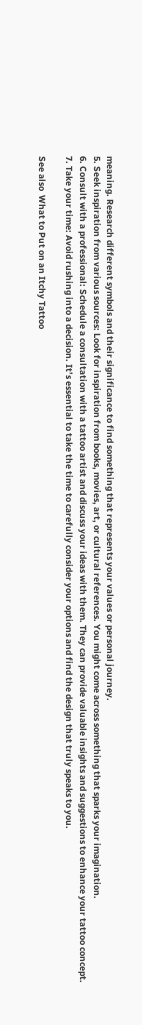meaning. Research different symbols and their significance to find something that represents your values or personal journey.
5. Seek inspiration from various sources: Look for inspiration from books, movies, art, or cultural references. You might come across something that sparks your imagination.
6. Consult with a professional: Schedule a consultation with a tattoo artist and discuss your ideas with them. They can provide valuable insights and suggestions to enhance your tattoo concept.
7. Take your time: Avoid rushing into a decision. It’s essential to take the time to carefully consider your options and find the design that truly speaks to you.

See also  What to Put on an Itchy Tattoo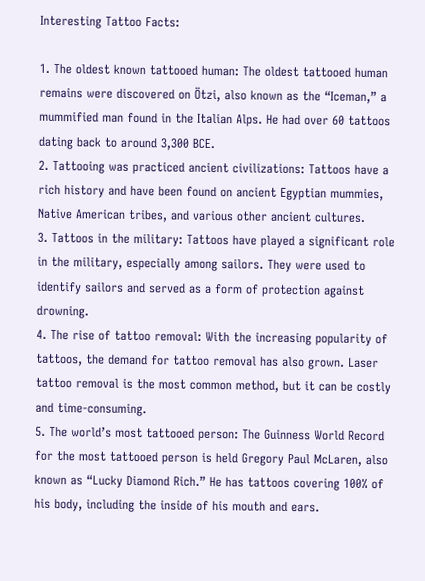Interesting Tattoo Facts:

1. The oldest known tattooed human: The oldest tattooed human remains were discovered on Ötzi, also known as the “Iceman,” a mummified man found in the Italian Alps. He had over 60 tattoos dating back to around 3,300 BCE.
2. Tattooing was practiced ancient civilizations: Tattoos have a rich history and have been found on ancient Egyptian mummies, Native American tribes, and various other ancient cultures.
3. Tattoos in the military: Tattoos have played a significant role in the military, especially among sailors. They were used to identify sailors and served as a form of protection against drowning.
4. The rise of tattoo removal: With the increasing popularity of tattoos, the demand for tattoo removal has also grown. Laser tattoo removal is the most common method, but it can be costly and time-consuming.
5. The world’s most tattooed person: The Guinness World Record for the most tattooed person is held Gregory Paul McLaren, also known as “Lucky Diamond Rich.” He has tattoos covering 100% of his body, including the inside of his mouth and ears.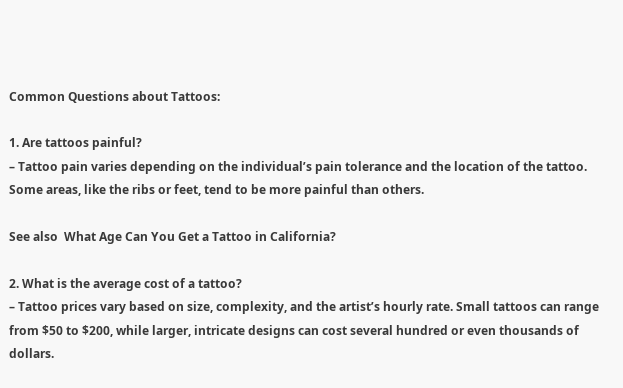Common Questions about Tattoos:

1. Are tattoos painful?
– Tattoo pain varies depending on the individual’s pain tolerance and the location of the tattoo. Some areas, like the ribs or feet, tend to be more painful than others.

See also  What Age Can You Get a Tattoo in California?

2. What is the average cost of a tattoo?
– Tattoo prices vary based on size, complexity, and the artist’s hourly rate. Small tattoos can range from $50 to $200, while larger, intricate designs can cost several hundred or even thousands of dollars.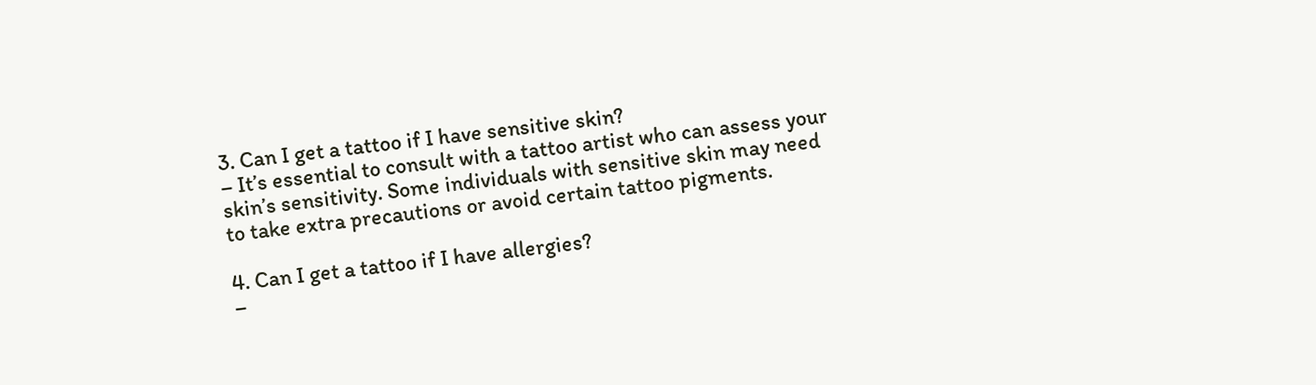3. Can I get a tattoo if I have sensitive skin?
– It’s essential to consult with a tattoo artist who can assess your skin’s sensitivity. Some individuals with sensitive skin may need to take extra precautions or avoid certain tattoo pigments.

4. Can I get a tattoo if I have allergies?
–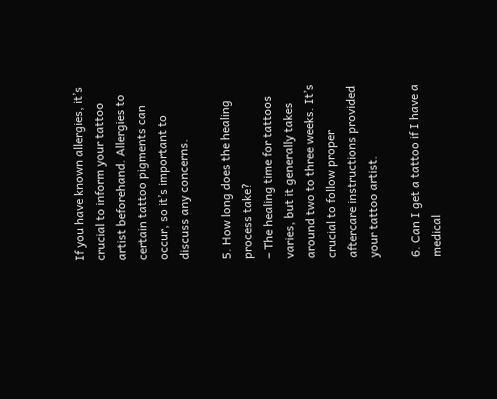If you have known allergies, it’s crucial to inform your tattoo artist beforehand. Allergies to certain tattoo pigments can occur, so it’s important to discuss any concerns.

5. How long does the healing process take?
– The healing time for tattoos varies, but it generally takes around two to three weeks. It’s crucial to follow proper aftercare instructions provided your tattoo artist.

6. Can I get a tattoo if I have a medical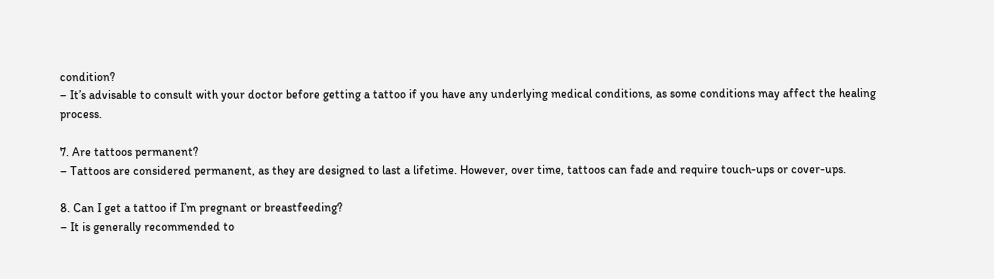condition?
– It’s advisable to consult with your doctor before getting a tattoo if you have any underlying medical conditions, as some conditions may affect the healing process.

7. Are tattoos permanent?
– Tattoos are considered permanent, as they are designed to last a lifetime. However, over time, tattoos can fade and require touch-ups or cover-ups.

8. Can I get a tattoo if I’m pregnant or breastfeeding?
– It is generally recommended to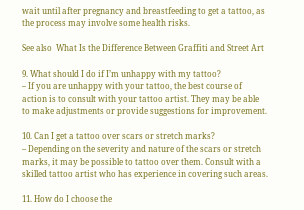wait until after pregnancy and breastfeeding to get a tattoo, as the process may involve some health risks.

See also  What Is the Difference Between Graffiti and Street Art

9. What should I do if I’m unhappy with my tattoo?
– If you are unhappy with your tattoo, the best course of action is to consult with your tattoo artist. They may be able to make adjustments or provide suggestions for improvement.

10. Can I get a tattoo over scars or stretch marks?
– Depending on the severity and nature of the scars or stretch marks, it may be possible to tattoo over them. Consult with a skilled tattoo artist who has experience in covering such areas.

11. How do I choose the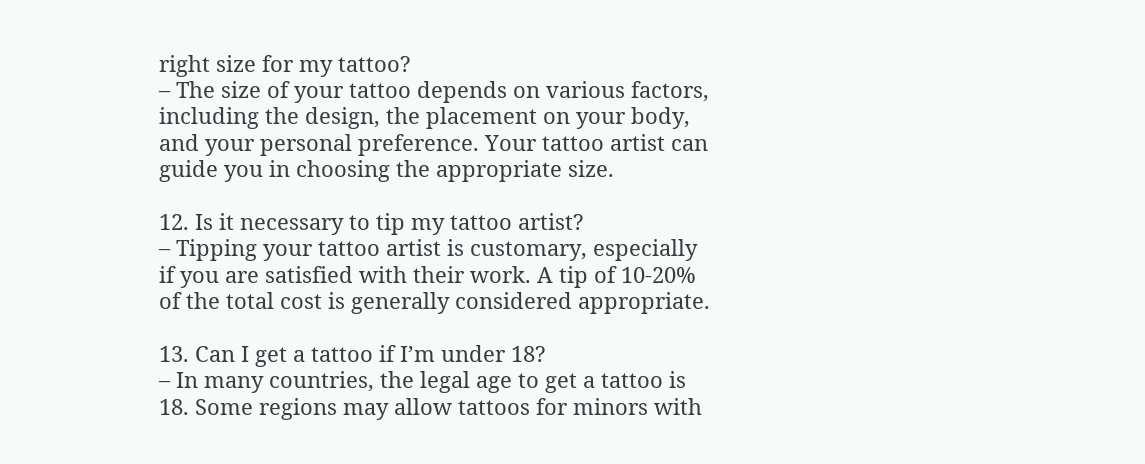right size for my tattoo?
– The size of your tattoo depends on various factors, including the design, the placement on your body, and your personal preference. Your tattoo artist can guide you in choosing the appropriate size.

12. Is it necessary to tip my tattoo artist?
– Tipping your tattoo artist is customary, especially if you are satisfied with their work. A tip of 10-20% of the total cost is generally considered appropriate.

13. Can I get a tattoo if I’m under 18?
– In many countries, the legal age to get a tattoo is 18. Some regions may allow tattoos for minors with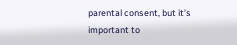parental consent, but it’s important to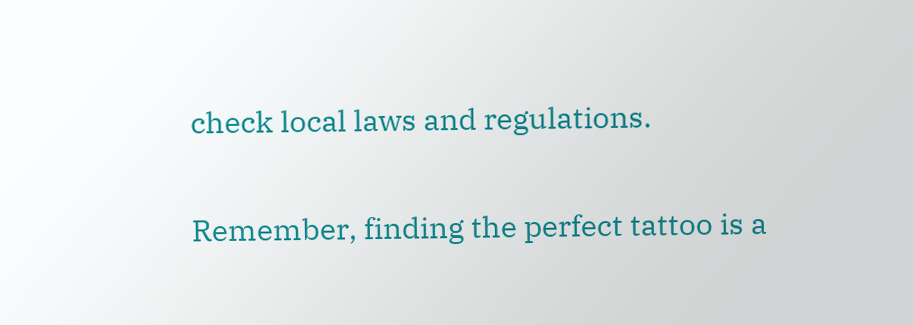check local laws and regulations.

Remember, finding the perfect tattoo is a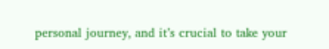personal journey, and it’s crucial to take your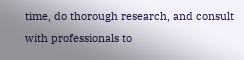time, do thorough research, and consult with professionals to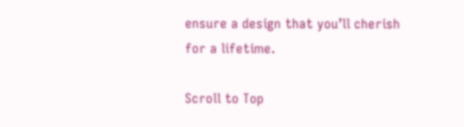ensure a design that you’ll cherish for a lifetime.

Scroll to Top